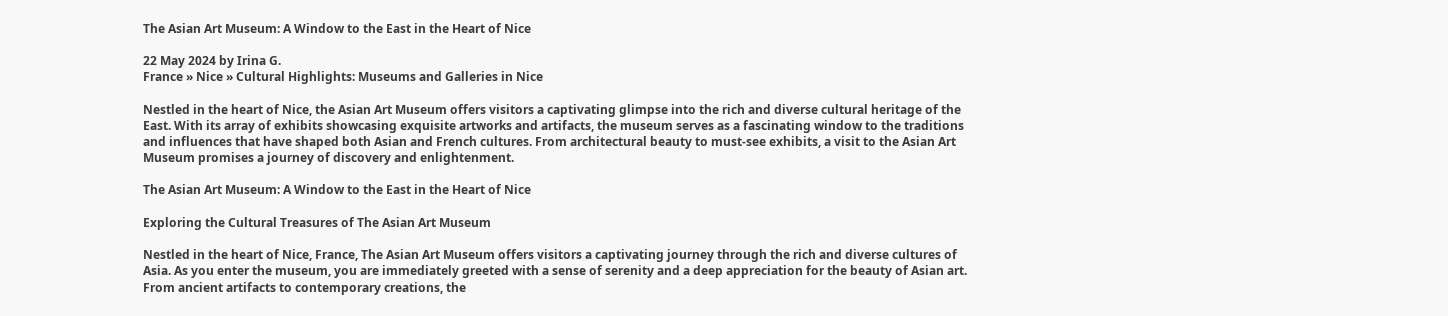The Asian Art Museum: A Window to the East in the Heart of Nice

22 May 2024 by Irina G.
France » Nice » Cultural Highlights: Museums and Galleries in Nice

Nestled in the heart of Nice, the Asian Art Museum offers visitors a captivating glimpse into the rich and diverse cultural heritage of the East. With its array of exhibits showcasing exquisite artworks and artifacts, the museum serves as a fascinating window to the traditions and influences that have shaped both Asian and French cultures. From architectural beauty to must-see exhibits, a visit to the Asian Art Museum promises a journey of discovery and enlightenment.

The Asian Art Museum: A Window to the East in the Heart of Nice

Exploring the Cultural Treasures of The Asian Art Museum

Nestled in the heart of Nice, France, The Asian Art Museum offers visitors a captivating journey through the rich and diverse cultures of Asia. As you enter the museum, you are immediately greeted with a sense of serenity and a deep appreciation for the beauty of Asian art. From ancient artifacts to contemporary creations, the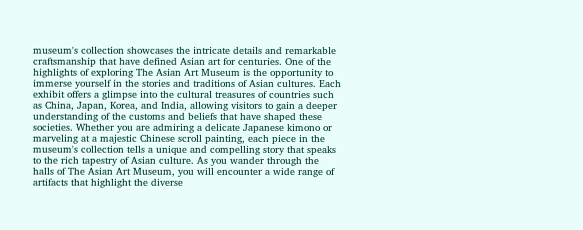museum's collection showcases the intricate details and remarkable craftsmanship that have defined Asian art for centuries. One of the highlights of exploring The Asian Art Museum is the opportunity to immerse yourself in the stories and traditions of Asian cultures. Each exhibit offers a glimpse into the cultural treasures of countries such as China, Japan, Korea, and India, allowing visitors to gain a deeper understanding of the customs and beliefs that have shaped these societies. Whether you are admiring a delicate Japanese kimono or marveling at a majestic Chinese scroll painting, each piece in the museum's collection tells a unique and compelling story that speaks to the rich tapestry of Asian culture. As you wander through the halls of The Asian Art Museum, you will encounter a wide range of artifacts that highlight the diverse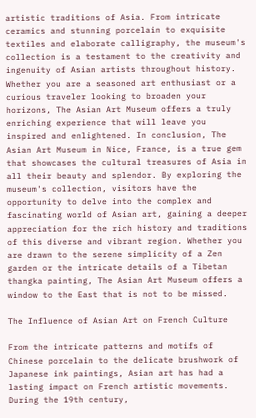artistic traditions of Asia. From intricate ceramics and stunning porcelain to exquisite textiles and elaborate calligraphy, the museum's collection is a testament to the creativity and ingenuity of Asian artists throughout history. Whether you are a seasoned art enthusiast or a curious traveler looking to broaden your horizons, The Asian Art Museum offers a truly enriching experience that will leave you inspired and enlightened. In conclusion, The Asian Art Museum in Nice, France, is a true gem that showcases the cultural treasures of Asia in all their beauty and splendor. By exploring the museum's collection, visitors have the opportunity to delve into the complex and fascinating world of Asian art, gaining a deeper appreciation for the rich history and traditions of this diverse and vibrant region. Whether you are drawn to the serene simplicity of a Zen garden or the intricate details of a Tibetan thangka painting, The Asian Art Museum offers a window to the East that is not to be missed.

The Influence of Asian Art on French Culture

From the intricate patterns and motifs of Chinese porcelain to the delicate brushwork of Japanese ink paintings, Asian art has had a lasting impact on French artistic movements. During the 19th century,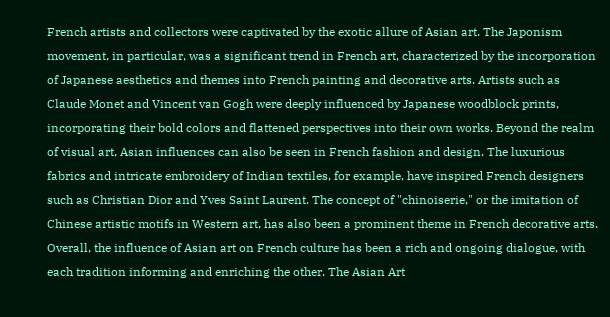French artists and collectors were captivated by the exotic allure of Asian art. The Japonism movement, in particular, was a significant trend in French art, characterized by the incorporation of Japanese aesthetics and themes into French painting and decorative arts. Artists such as Claude Monet and Vincent van Gogh were deeply influenced by Japanese woodblock prints, incorporating their bold colors and flattened perspectives into their own works. Beyond the realm of visual art, Asian influences can also be seen in French fashion and design. The luxurious fabrics and intricate embroidery of Indian textiles, for example, have inspired French designers such as Christian Dior and Yves Saint Laurent. The concept of "chinoiserie," or the imitation of Chinese artistic motifs in Western art, has also been a prominent theme in French decorative arts. Overall, the influence of Asian art on French culture has been a rich and ongoing dialogue, with each tradition informing and enriching the other. The Asian Art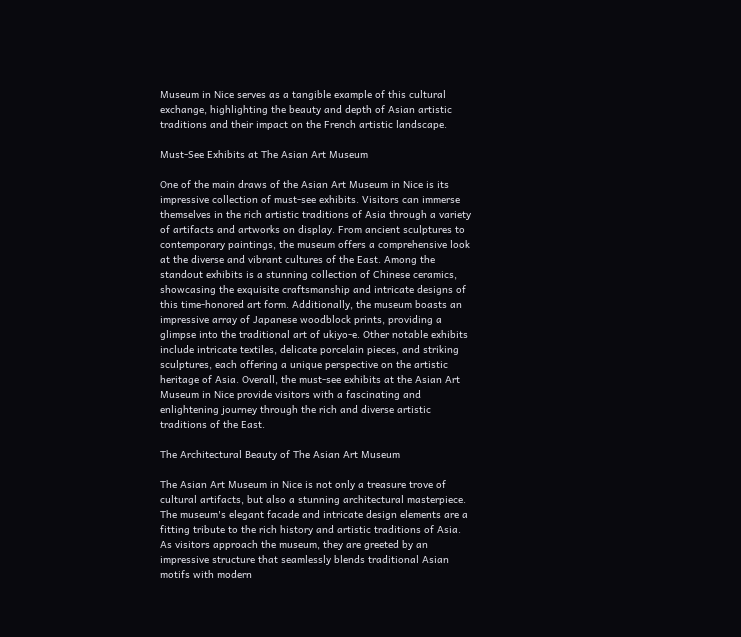Museum in Nice serves as a tangible example of this cultural exchange, highlighting the beauty and depth of Asian artistic traditions and their impact on the French artistic landscape.

Must-See Exhibits at The Asian Art Museum

One of the main draws of the Asian Art Museum in Nice is its impressive collection of must-see exhibits. Visitors can immerse themselves in the rich artistic traditions of Asia through a variety of artifacts and artworks on display. From ancient sculptures to contemporary paintings, the museum offers a comprehensive look at the diverse and vibrant cultures of the East. Among the standout exhibits is a stunning collection of Chinese ceramics, showcasing the exquisite craftsmanship and intricate designs of this time-honored art form. Additionally, the museum boasts an impressive array of Japanese woodblock prints, providing a glimpse into the traditional art of ukiyo-e. Other notable exhibits include intricate textiles, delicate porcelain pieces, and striking sculptures, each offering a unique perspective on the artistic heritage of Asia. Overall, the must-see exhibits at the Asian Art Museum in Nice provide visitors with a fascinating and enlightening journey through the rich and diverse artistic traditions of the East.

The Architectural Beauty of The Asian Art Museum

The Asian Art Museum in Nice is not only a treasure trove of cultural artifacts, but also a stunning architectural masterpiece. The museum's elegant facade and intricate design elements are a fitting tribute to the rich history and artistic traditions of Asia. As visitors approach the museum, they are greeted by an impressive structure that seamlessly blends traditional Asian motifs with modern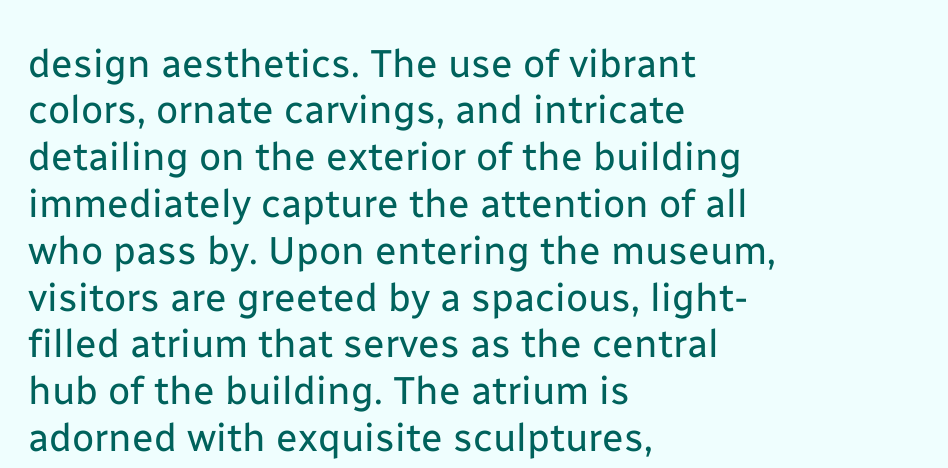design aesthetics. The use of vibrant colors, ornate carvings, and intricate detailing on the exterior of the building immediately capture the attention of all who pass by. Upon entering the museum, visitors are greeted by a spacious, light-filled atrium that serves as the central hub of the building. The atrium is adorned with exquisite sculptures,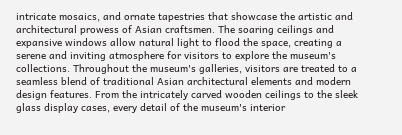intricate mosaics, and ornate tapestries that showcase the artistic and architectural prowess of Asian craftsmen. The soaring ceilings and expansive windows allow natural light to flood the space, creating a serene and inviting atmosphere for visitors to explore the museum's collections. Throughout the museum's galleries, visitors are treated to a seamless blend of traditional Asian architectural elements and modern design features. From the intricately carved wooden ceilings to the sleek glass display cases, every detail of the museum's interior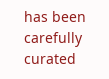has been carefully curated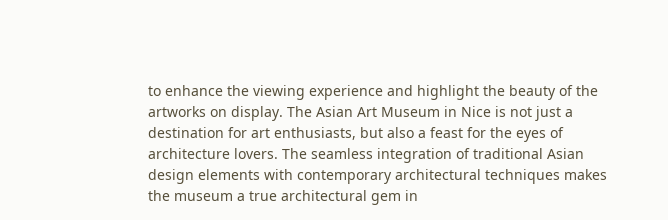to enhance the viewing experience and highlight the beauty of the artworks on display. The Asian Art Museum in Nice is not just a destination for art enthusiasts, but also a feast for the eyes of architecture lovers. The seamless integration of traditional Asian design elements with contemporary architectural techniques makes the museum a true architectural gem in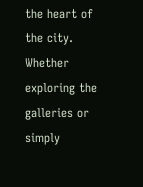the heart of the city. Whether exploring the galleries or simply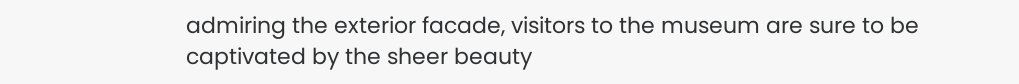admiring the exterior facade, visitors to the museum are sure to be captivated by the sheer beauty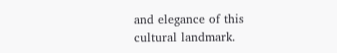and elegance of this cultural landmark.